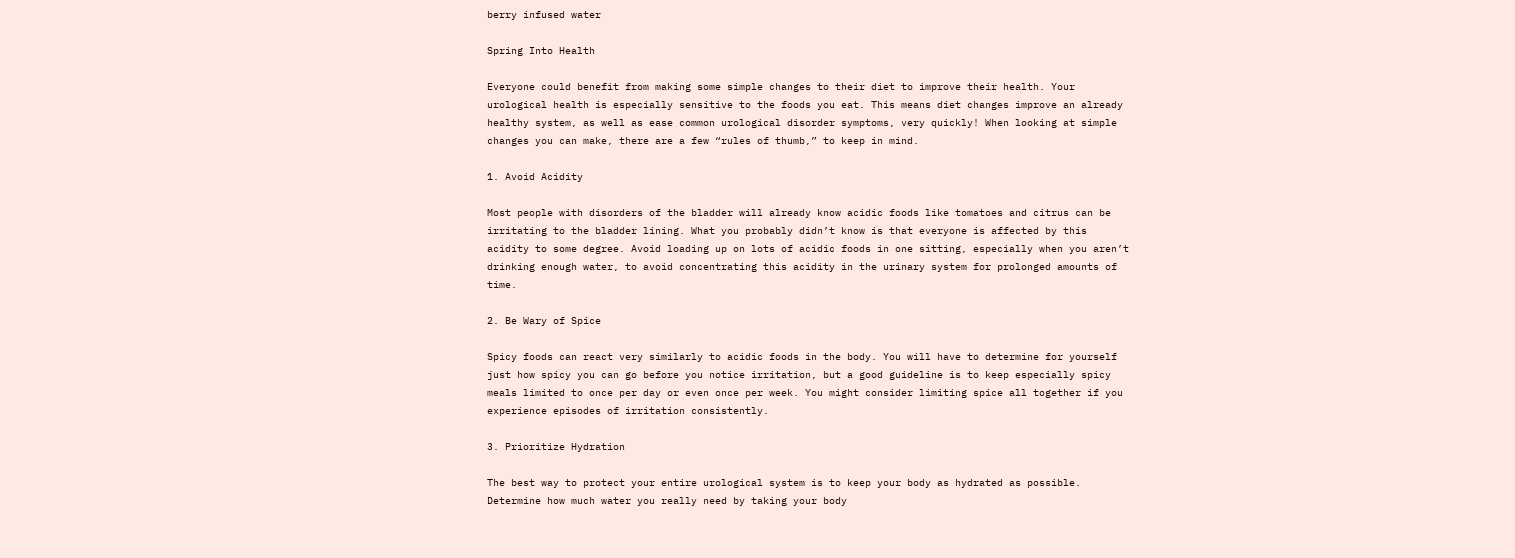berry infused water

Spring Into Health

Everyone could benefit from making some simple changes to their diet to improve their health. Your urological health is especially sensitive to the foods you eat. This means diet changes improve an already healthy system, as well as ease common urological disorder symptoms, very quickly! When looking at simple changes you can make, there are a few “rules of thumb,” to keep in mind.

1. Avoid Acidity

Most people with disorders of the bladder will already know acidic foods like tomatoes and citrus can be irritating to the bladder lining. What you probably didn’t know is that everyone is affected by this acidity to some degree. Avoid loading up on lots of acidic foods in one sitting, especially when you aren’t drinking enough water, to avoid concentrating this acidity in the urinary system for prolonged amounts of time.

2. Be Wary of Spice

Spicy foods can react very similarly to acidic foods in the body. You will have to determine for yourself just how spicy you can go before you notice irritation, but a good guideline is to keep especially spicy meals limited to once per day or even once per week. You might consider limiting spice all together if you experience episodes of irritation consistently.

3. Prioritize Hydration

The best way to protect your entire urological system is to keep your body as hydrated as possible. Determine how much water you really need by taking your body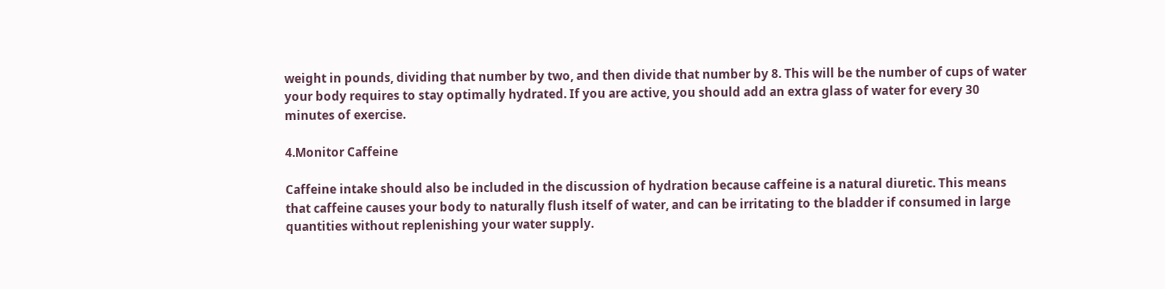weight in pounds, dividing that number by two, and then divide that number by 8. This will be the number of cups of water your body requires to stay optimally hydrated. If you are active, you should add an extra glass of water for every 30 minutes of exercise.

4.Monitor Caffeine

Caffeine intake should also be included in the discussion of hydration because caffeine is a natural diuretic. This means that caffeine causes your body to naturally flush itself of water, and can be irritating to the bladder if consumed in large quantities without replenishing your water supply.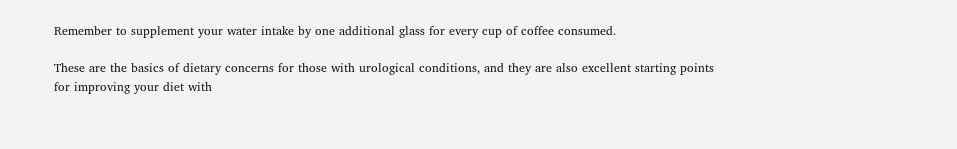Remember to supplement your water intake by one additional glass for every cup of coffee consumed.

These are the basics of dietary concerns for those with urological conditions, and they are also excellent starting points for improving your diet with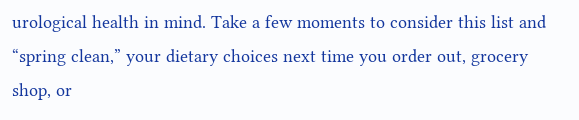urological health in mind. Take a few moments to consider this list and “spring clean,” your dietary choices next time you order out, grocery shop, or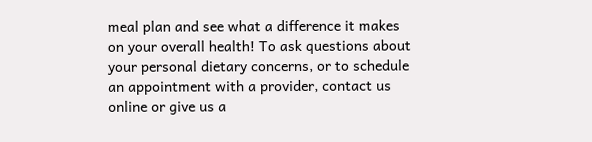meal plan and see what a difference it makes on your overall health! To ask questions about your personal dietary concerns, or to schedule an appointment with a provider, contact us online or give us a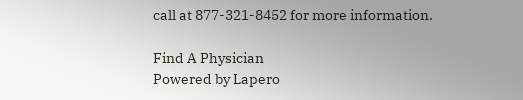call at 877-321-8452 for more information.

Find A Physician
Powered by Lapero